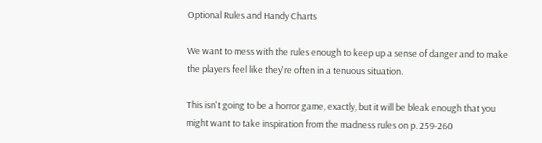Optional Rules and Handy Charts

We want to mess with the rules enough to keep up a sense of danger and to make the players feel like they're often in a tenuous situation.

This isn't going to be a horror game, exactly, but it will be bleak enough that you might want to take inspiration from the madness rules on p. 259-260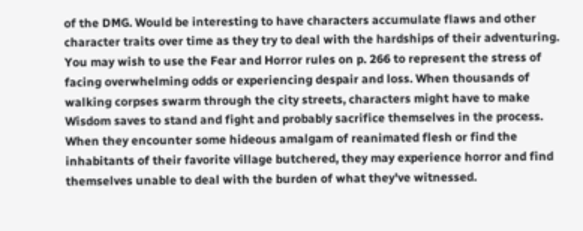of the DMG. Would be interesting to have characters accumulate flaws and other character traits over time as they try to deal with the hardships of their adventuring. You may wish to use the Fear and Horror rules on p. 266 to represent the stress of facing overwhelming odds or experiencing despair and loss. When thousands of walking corpses swarm through the city streets, characters might have to make Wisdom saves to stand and fight and probably sacrifice themselves in the process. When they encounter some hideous amalgam of reanimated flesh or find the inhabitants of their favorite village butchered, they may experience horror and find themselves unable to deal with the burden of what they've witnessed.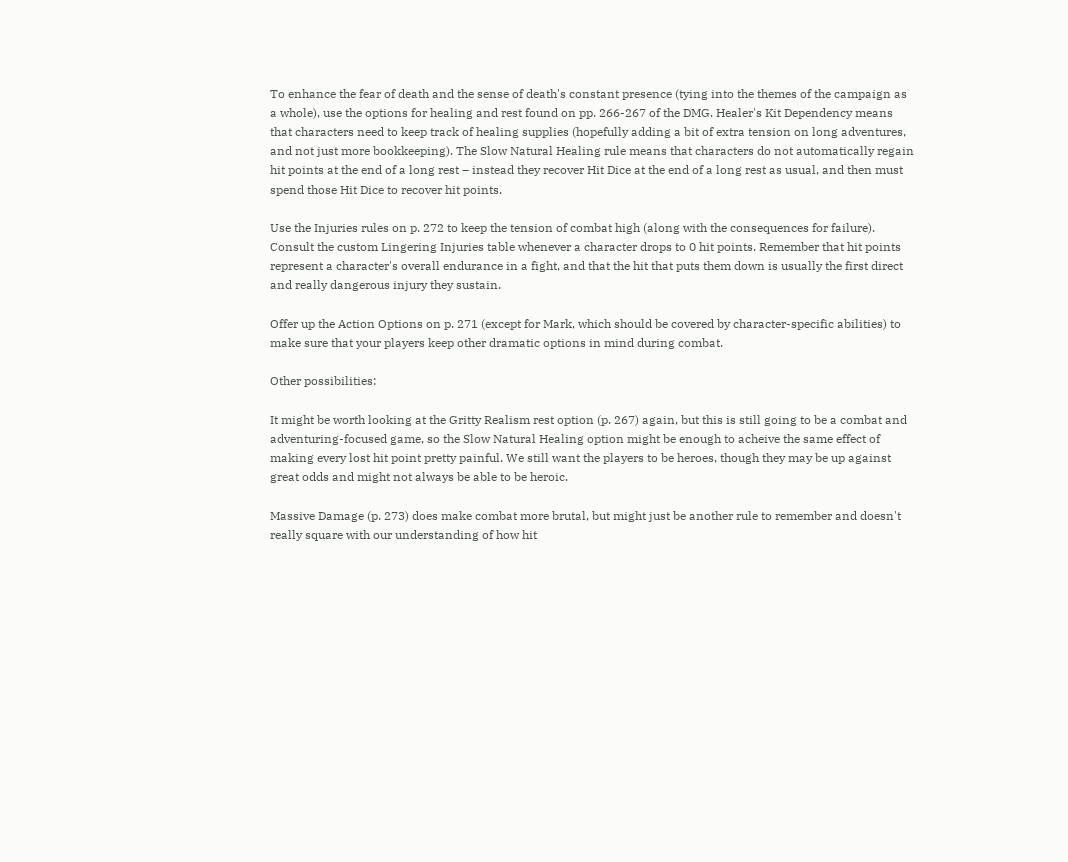To enhance the fear of death and the sense of death's constant presence (tying into the themes of the campaign as a whole), use the options for healing and rest found on pp. 266-267 of the DMG. Healer's Kit Dependency means that characters need to keep track of healing supplies (hopefully adding a bit of extra tension on long adventures, and not just more bookkeeping). The Slow Natural Healing rule means that characters do not automatically regain hit points at the end of a long rest – instead they recover Hit Dice at the end of a long rest as usual, and then must spend those Hit Dice to recover hit points.

Use the Injuries rules on p. 272 to keep the tension of combat high (along with the consequences for failure). Consult the custom Lingering Injuries table whenever a character drops to 0 hit points. Remember that hit points represent a character's overall endurance in a fight, and that the hit that puts them down is usually the first direct and really dangerous injury they sustain.

Offer up the Action Options on p. 271 (except for Mark, which should be covered by character-specific abilities) to make sure that your players keep other dramatic options in mind during combat.

Other possibilities:

It might be worth looking at the Gritty Realism rest option (p. 267) again, but this is still going to be a combat and adventuring-focused game, so the Slow Natural Healing option might be enough to acheive the same effect of making every lost hit point pretty painful. We still want the players to be heroes, though they may be up against great odds and might not always be able to be heroic.

Massive Damage (p. 273) does make combat more brutal, but might just be another rule to remember and doesn't really square with our understanding of how hit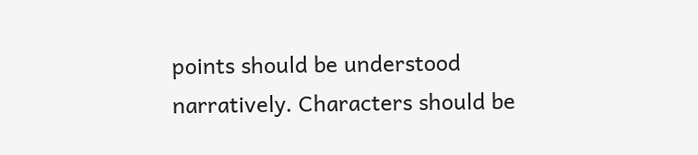points should be understood narratively. Characters should be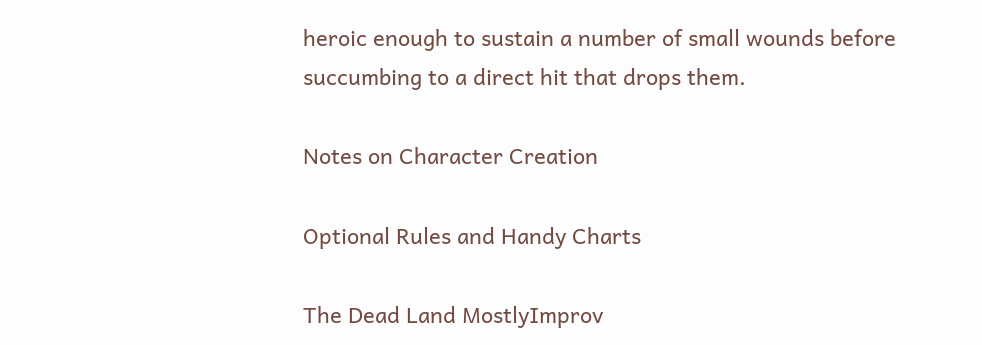heroic enough to sustain a number of small wounds before succumbing to a direct hit that drops them.

Notes on Character Creation

Optional Rules and Handy Charts

The Dead Land MostlyImprov